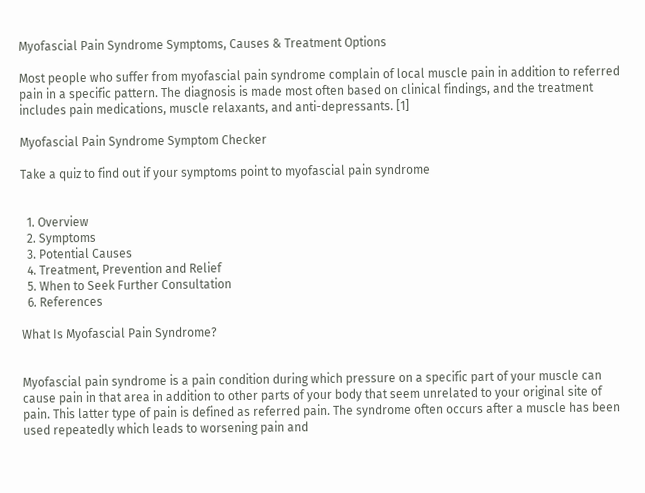Myofascial Pain Syndrome Symptoms, Causes & Treatment Options

Most people who suffer from myofascial pain syndrome complain of local muscle pain in addition to referred pain in a specific pattern. The diagnosis is made most often based on clinical findings, and the treatment includes pain medications, muscle relaxants, and anti-depressants. [1]

Myofascial Pain Syndrome Symptom Checker

Take a quiz to find out if your symptoms point to myofascial pain syndrome


  1. Overview
  2. Symptoms
  3. Potential Causes
  4. Treatment, Prevention and Relief
  5. When to Seek Further Consultation
  6. References

What Is Myofascial Pain Syndrome?


Myofascial pain syndrome is a pain condition during which pressure on a specific part of your muscle can cause pain in that area in addition to other parts of your body that seem unrelated to your original site of pain. This latter type of pain is defined as referred pain. The syndrome often occurs after a muscle has been used repeatedly which leads to worsening pain and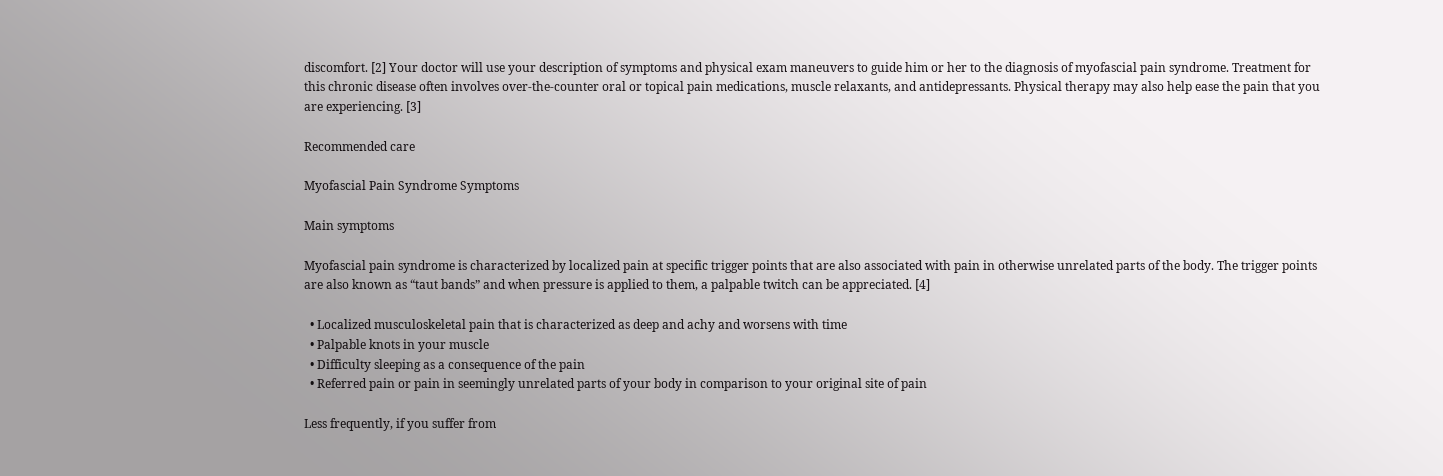discomfort. [2] Your doctor will use your description of symptoms and physical exam maneuvers to guide him or her to the diagnosis of myofascial pain syndrome. Treatment for this chronic disease often involves over-the-counter oral or topical pain medications, muscle relaxants, and antidepressants. Physical therapy may also help ease the pain that you are experiencing. [3]

Recommended care

Myofascial Pain Syndrome Symptoms

Main symptoms

Myofascial pain syndrome is characterized by localized pain at specific trigger points that are also associated with pain in otherwise unrelated parts of the body. The trigger points are also known as “taut bands” and when pressure is applied to them, a palpable twitch can be appreciated. [4]

  • Localized musculoskeletal pain that is characterized as deep and achy and worsens with time
  • Palpable knots in your muscle
  • Difficulty sleeping as a consequence of the pain
  • Referred pain or pain in seemingly unrelated parts of your body in comparison to your original site of pain

Less frequently, if you suffer from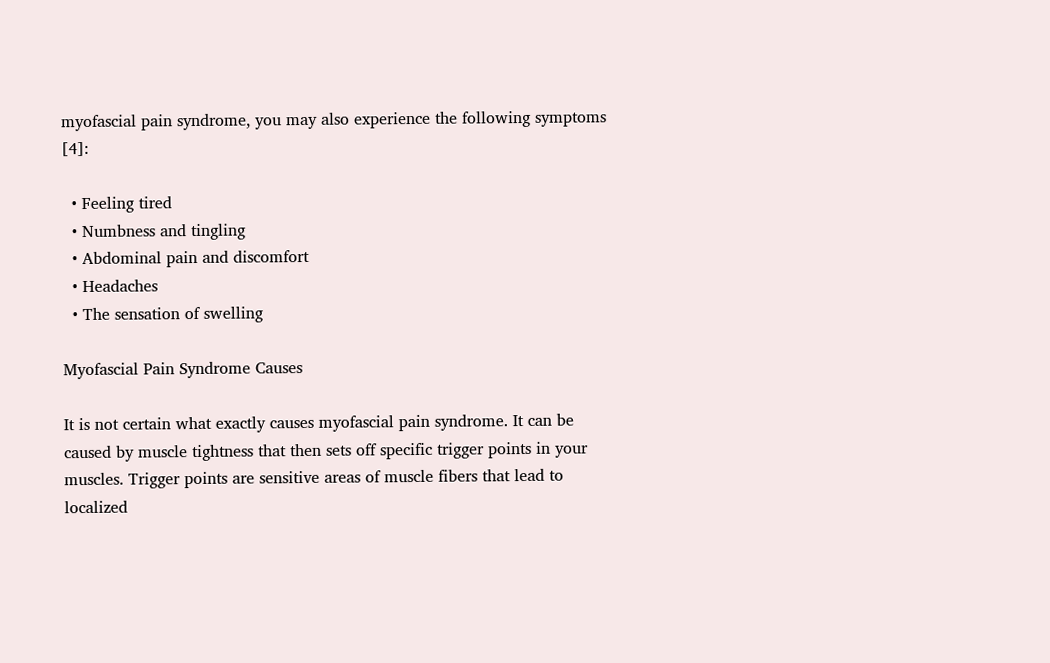myofascial pain syndrome, you may also experience the following symptoms [4]:

  • Feeling tired
  • Numbness and tingling
  • Abdominal pain and discomfort
  • Headaches
  • The sensation of swelling

Myofascial Pain Syndrome Causes

It is not certain what exactly causes myofascial pain syndrome. It can be caused by muscle tightness that then sets off specific trigger points in your muscles. Trigger points are sensitive areas of muscle fibers that lead to localized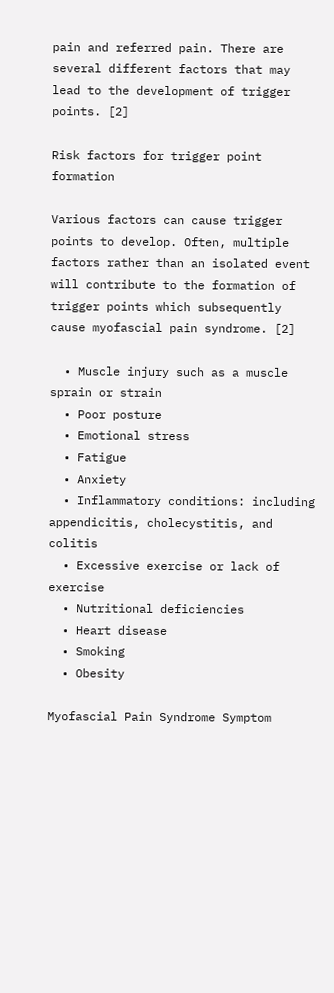pain and referred pain. There are several different factors that may lead to the development of trigger points. [2]

Risk factors for trigger point formation

Various factors can cause trigger points to develop. Often, multiple factors rather than an isolated event will contribute to the formation of trigger points which subsequently cause myofascial pain syndrome. [2]

  • Muscle injury such as a muscle sprain or strain
  • Poor posture
  • Emotional stress
  • Fatigue
  • Anxiety
  • Inflammatory conditions: including appendicitis, cholecystitis, and colitis
  • Excessive exercise or lack of exercise
  • Nutritional deficiencies
  • Heart disease
  • Smoking
  • Obesity

Myofascial Pain Syndrome Symptom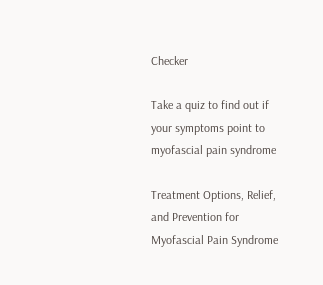Checker

Take a quiz to find out if your symptoms point to myofascial pain syndrome

Treatment Options, Relief, and Prevention for Myofascial Pain Syndrome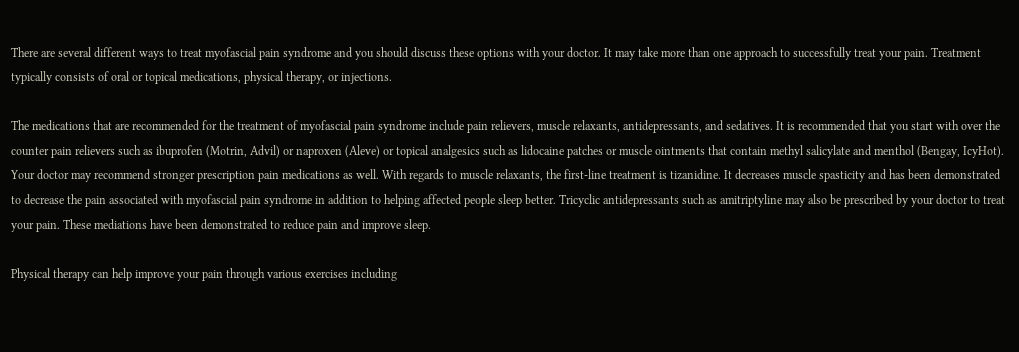There are several different ways to treat myofascial pain syndrome and you should discuss these options with your doctor. It may take more than one approach to successfully treat your pain. Treatment typically consists of oral or topical medications, physical therapy, or injections.

The medications that are recommended for the treatment of myofascial pain syndrome include pain relievers, muscle relaxants, antidepressants, and sedatives. It is recommended that you start with over the counter pain relievers such as ibuprofen (Motrin, Advil) or naproxen (Aleve) or topical analgesics such as lidocaine patches or muscle ointments that contain methyl salicylate and menthol (Bengay, IcyHot). Your doctor may recommend stronger prescription pain medications as well. With regards to muscle relaxants, the first-line treatment is tizanidine. It decreases muscle spasticity and has been demonstrated to decrease the pain associated with myofascial pain syndrome in addition to helping affected people sleep better. Tricyclic antidepressants such as amitriptyline may also be prescribed by your doctor to treat your pain. These mediations have been demonstrated to reduce pain and improve sleep.

Physical therapy can help improve your pain through various exercises including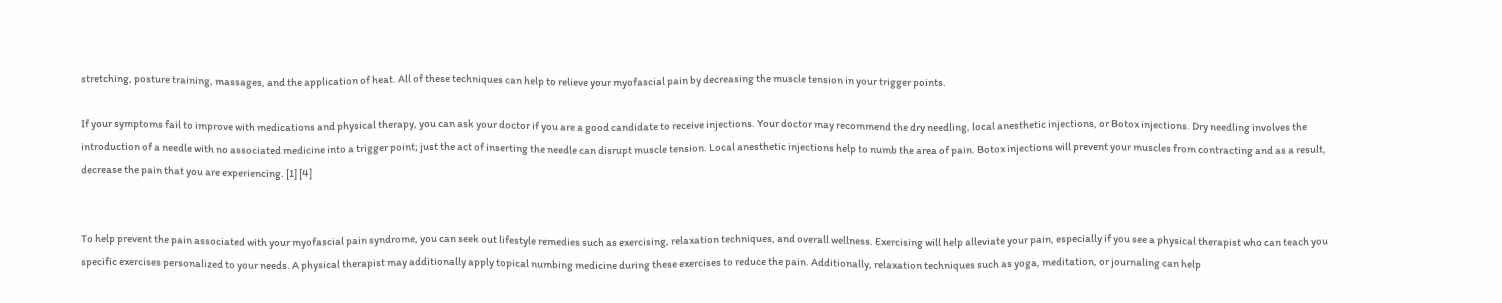stretching, posture training, massages, and the application of heat. All of these techniques can help to relieve your myofascial pain by decreasing the muscle tension in your trigger points.

If your symptoms fail to improve with medications and physical therapy, you can ask your doctor if you are a good candidate to receive injections. Your doctor may recommend the dry needling, local anesthetic injections, or Botox injections. Dry needling involves the introduction of a needle with no associated medicine into a trigger point; just the act of inserting the needle can disrupt muscle tension. Local anesthetic injections help to numb the area of pain. Botox injections will prevent your muscles from contracting and as a result, decrease the pain that you are experiencing. [1] [4]


To help prevent the pain associated with your myofascial pain syndrome, you can seek out lifestyle remedies such as exercising, relaxation techniques, and overall wellness. Exercising will help alleviate your pain, especially if you see a physical therapist who can teach you specific exercises personalized to your needs. A physical therapist may additionally apply topical numbing medicine during these exercises to reduce the pain. Additionally, relaxation techniques such as yoga, meditation, or journaling can help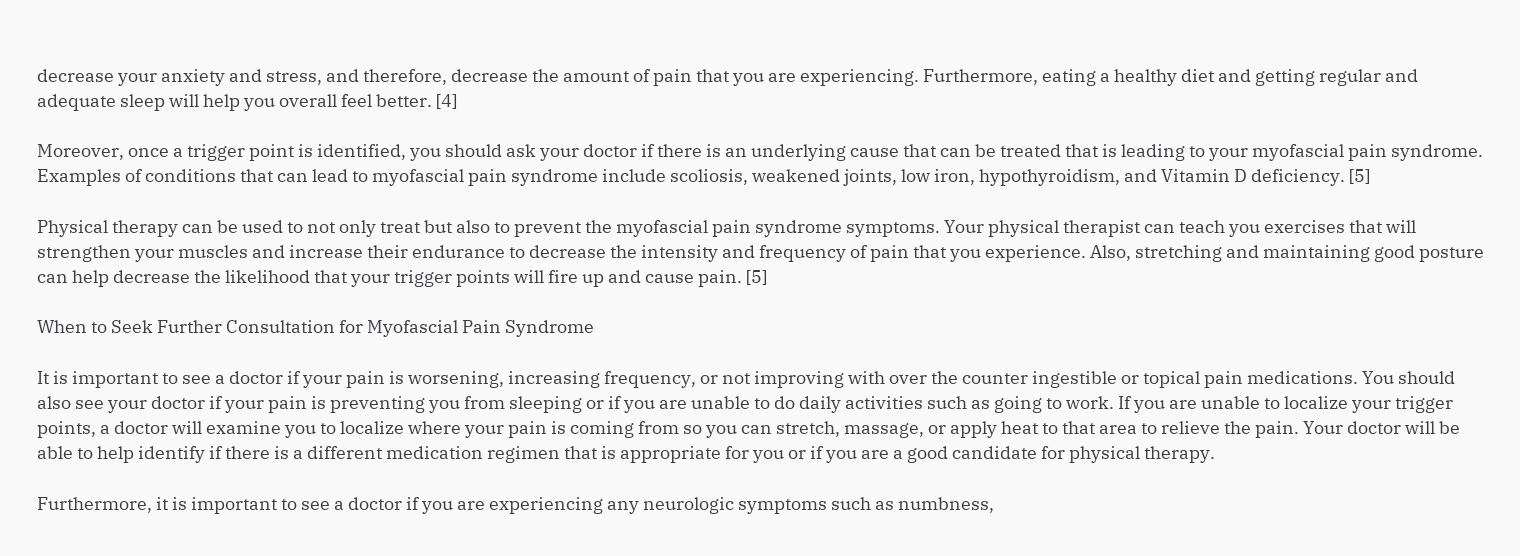decrease your anxiety and stress, and therefore, decrease the amount of pain that you are experiencing. Furthermore, eating a healthy diet and getting regular and adequate sleep will help you overall feel better. [4]

Moreover, once a trigger point is identified, you should ask your doctor if there is an underlying cause that can be treated that is leading to your myofascial pain syndrome. Examples of conditions that can lead to myofascial pain syndrome include scoliosis, weakened joints, low iron, hypothyroidism, and Vitamin D deficiency. [5]

Physical therapy can be used to not only treat but also to prevent the myofascial pain syndrome symptoms. Your physical therapist can teach you exercises that will strengthen your muscles and increase their endurance to decrease the intensity and frequency of pain that you experience. Also, stretching and maintaining good posture can help decrease the likelihood that your trigger points will fire up and cause pain. [5]

When to Seek Further Consultation for Myofascial Pain Syndrome

It is important to see a doctor if your pain is worsening, increasing frequency, or not improving with over the counter ingestible or topical pain medications. You should also see your doctor if your pain is preventing you from sleeping or if you are unable to do daily activities such as going to work. If you are unable to localize your trigger points, a doctor will examine you to localize where your pain is coming from so you can stretch, massage, or apply heat to that area to relieve the pain. Your doctor will be able to help identify if there is a different medication regimen that is appropriate for you or if you are a good candidate for physical therapy.

Furthermore, it is important to see a doctor if you are experiencing any neurologic symptoms such as numbness,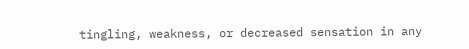tingling, weakness, or decreased sensation in any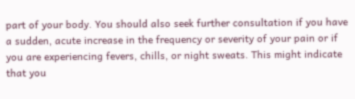part of your body. You should also seek further consultation if you have a sudden, acute increase in the frequency or severity of your pain or if you are experiencing fevers, chills, or night sweats. This might indicate that you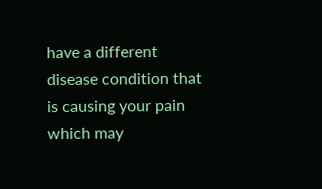have a different disease condition that is causing your pain which may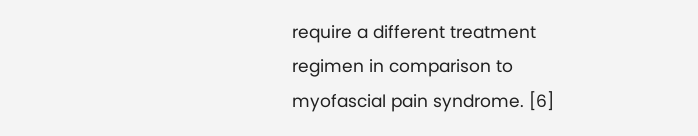require a different treatment regimen in comparison to myofascial pain syndrome. [6]